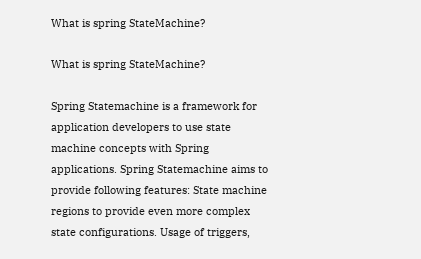What is spring StateMachine?

What is spring StateMachine?

Spring Statemachine is a framework for application developers to use state machine concepts with Spring applications. Spring Statemachine aims to provide following features: State machine regions to provide even more complex state configurations. Usage of triggers,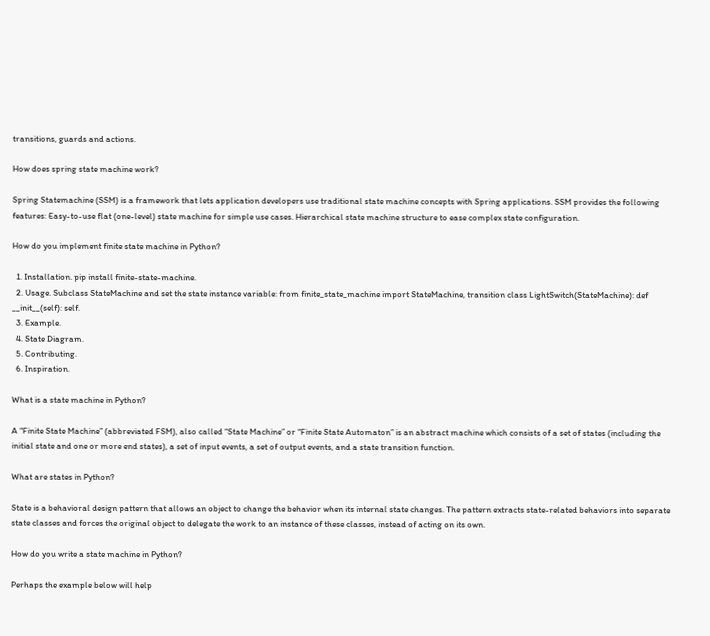transitions, guards and actions.

How does spring state machine work?

Spring Statemachine (SSM) is a framework that lets application developers use traditional state machine concepts with Spring applications. SSM provides the following features: Easy-to-use flat (one-level) state machine for simple use cases. Hierarchical state machine structure to ease complex state configuration.

How do you implement finite state machine in Python?

  1. Installation. pip install finite-state-machine.
  2. Usage. Subclass StateMachine and set the state instance variable: from finite_state_machine import StateMachine, transition class LightSwitch(StateMachine): def __init__(self): self.
  3. Example.
  4. State Diagram.
  5. Contributing.
  6. Inspiration.

What is a state machine in Python?

A “Finite State Machine” (abbreviated FSM), also called “State Machine” or “Finite State Automaton” is an abstract machine which consists of a set of states (including the initial state and one or more end states), a set of input events, a set of output events, and a state transition function.

What are states in Python?

State is a behavioral design pattern that allows an object to change the behavior when its internal state changes. The pattern extracts state-related behaviors into separate state classes and forces the original object to delegate the work to an instance of these classes, instead of acting on its own.

How do you write a state machine in Python?

Perhaps the example below will help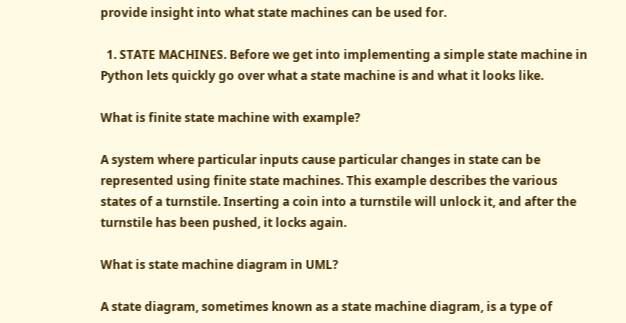provide insight into what state machines can be used for.

  1. STATE MACHINES. Before we get into implementing a simple state machine in Python lets quickly go over what a state machine is and what it looks like.

What is finite state machine with example?

A system where particular inputs cause particular changes in state can be represented using finite state machines. This example describes the various states of a turnstile. Inserting a coin into a turnstile will unlock it, and after the turnstile has been pushed, it locks again.

What is state machine diagram in UML?

A state diagram, sometimes known as a state machine diagram, is a type of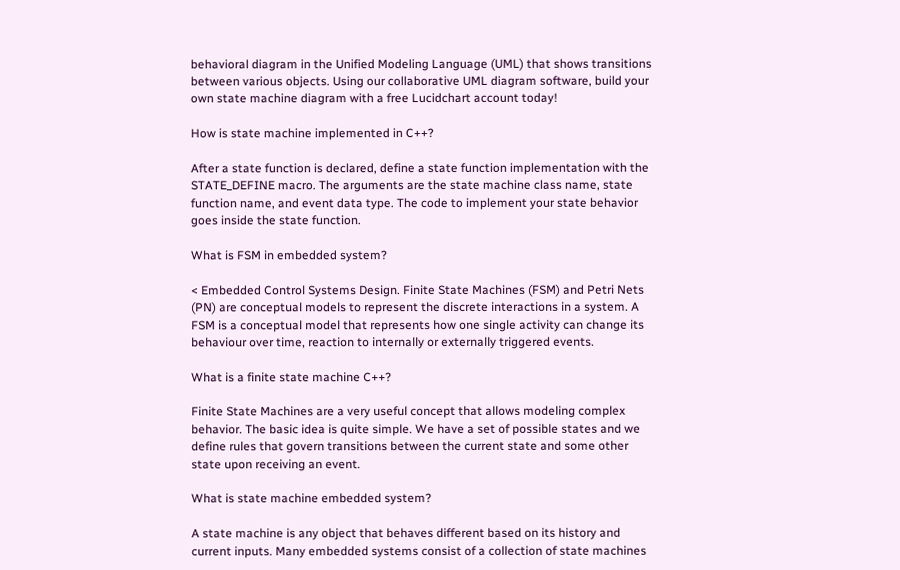behavioral diagram in the Unified Modeling Language (UML) that shows transitions between various objects. Using our collaborative UML diagram software, build your own state machine diagram with a free Lucidchart account today!

How is state machine implemented in C++?

After a state function is declared, define a state function implementation with the STATE_DEFINE macro. The arguments are the state machine class name, state function name, and event data type. The code to implement your state behavior goes inside the state function.

What is FSM in embedded system?

< Embedded Control Systems Design. Finite State Machines (FSM) and Petri Nets (PN) are conceptual models to represent the discrete interactions in a system. A FSM is a conceptual model that represents how one single activity can change its behaviour over time, reaction to internally or externally triggered events.

What is a finite state machine C++?

Finite State Machines are a very useful concept that allows modeling complex behavior. The basic idea is quite simple. We have a set of possible states and we define rules that govern transitions between the current state and some other state upon receiving an event.

What is state machine embedded system?

A state machine is any object that behaves different based on its history and current inputs. Many embedded systems consist of a collection of state machines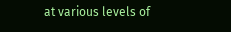at various levels of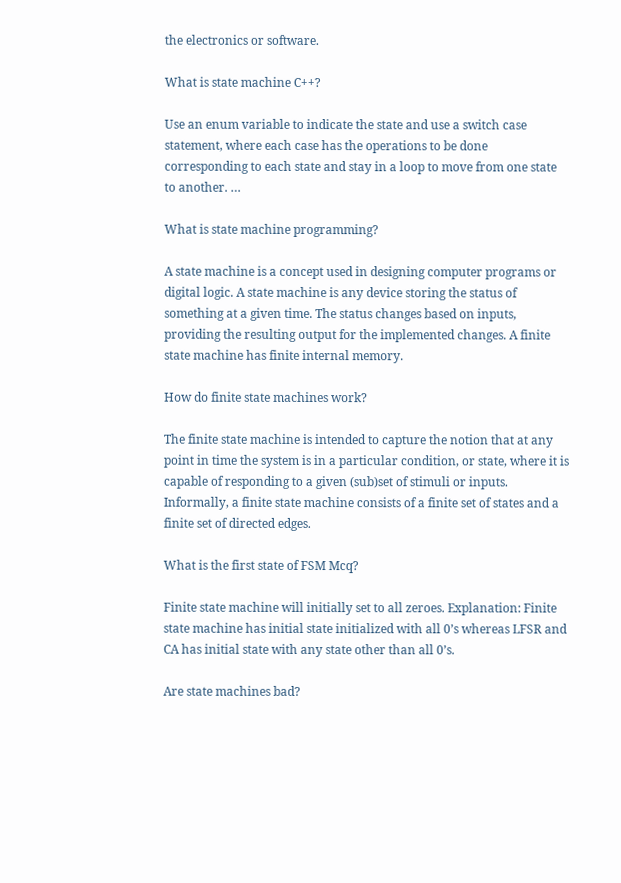the electronics or software.

What is state machine C++?

Use an enum variable to indicate the state and use a switch case statement, where each case has the operations to be done corresponding to each state and stay in a loop to move from one state to another. …

What is state machine programming?

A state machine is a concept used in designing computer programs or digital logic. A state machine is any device storing the status of something at a given time. The status changes based on inputs, providing the resulting output for the implemented changes. A finite state machine has finite internal memory.

How do finite state machines work?

The finite state machine is intended to capture the notion that at any point in time the system is in a particular condition, or state, where it is capable of responding to a given (sub)set of stimuli or inputs. Informally, a finite state machine consists of a finite set of states and a finite set of directed edges.

What is the first state of FSM Mcq?

Finite state machine will initially set to all zeroes. Explanation: Finite state machine has initial state initialized with all 0’s whereas LFSR and CA has initial state with any state other than all 0’s.

Are state machines bad?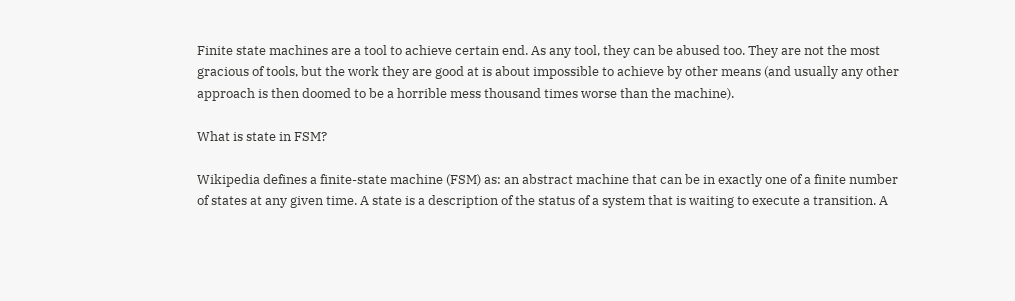Finite state machines are a tool to achieve certain end. As any tool, they can be abused too. They are not the most gracious of tools, but the work they are good at is about impossible to achieve by other means (and usually any other approach is then doomed to be a horrible mess thousand times worse than the machine).

What is state in FSM?

Wikipedia defines a finite-state machine (FSM) as: an abstract machine that can be in exactly one of a finite number of states at any given time. A state is a description of the status of a system that is waiting to execute a transition. A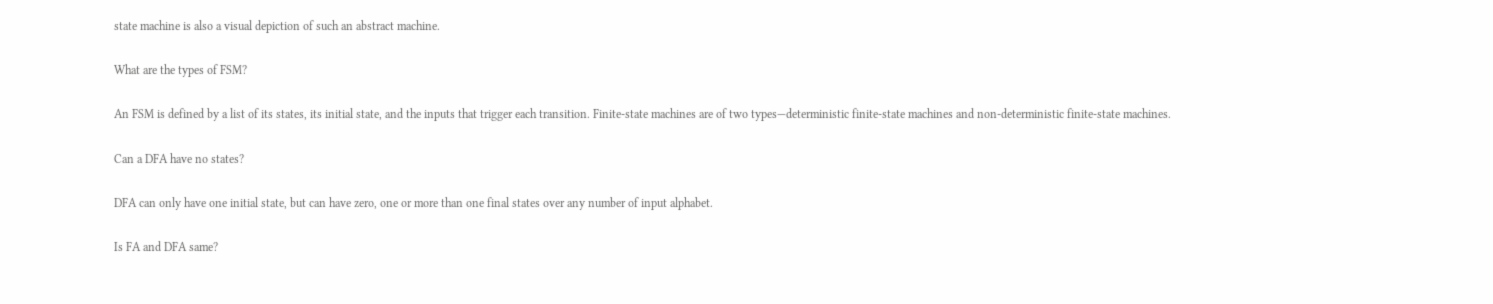state machine is also a visual depiction of such an abstract machine.

What are the types of FSM?

An FSM is defined by a list of its states, its initial state, and the inputs that trigger each transition. Finite-state machines are of two types—deterministic finite-state machines and non-deterministic finite-state machines.

Can a DFA have no states?

DFA can only have one initial state, but can have zero, one or more than one final states over any number of input alphabet.

Is FA and DFA same?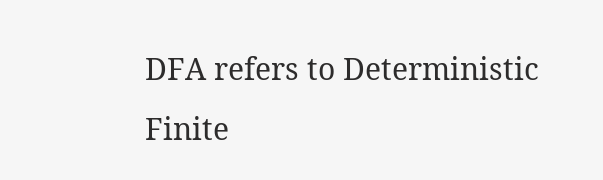DFA refers to Deterministic Finite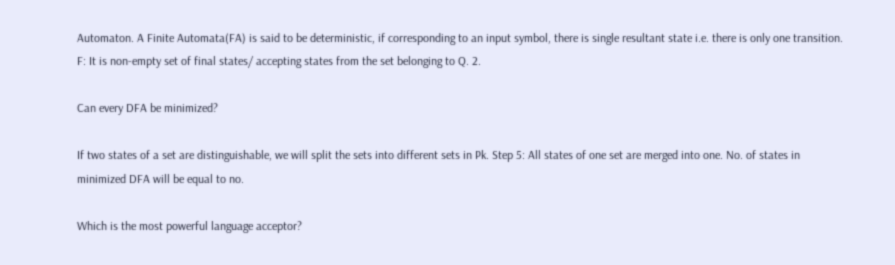Automaton. A Finite Automata(FA) is said to be deterministic, if corresponding to an input symbol, there is single resultant state i.e. there is only one transition. F: It is non-empty set of final states/ accepting states from the set belonging to Q. 2.

Can every DFA be minimized?

If two states of a set are distinguishable, we will split the sets into different sets in Pk. Step 5: All states of one set are merged into one. No. of states in minimized DFA will be equal to no.

Which is the most powerful language acceptor?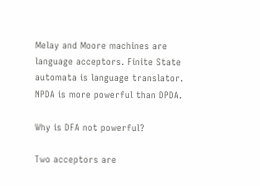Melay and Moore machines are language acceptors. Finite State automata is language translator. NPDA is more powerful than DPDA.

Why is DFA not powerful?

Two acceptors are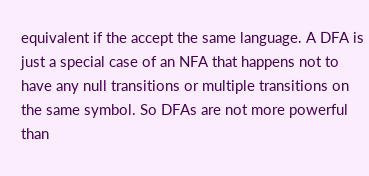equivalent if the accept the same language. A DFA is just a special case of an NFA that happens not to have any null transitions or multiple transitions on the same symbol. So DFAs are not more powerful than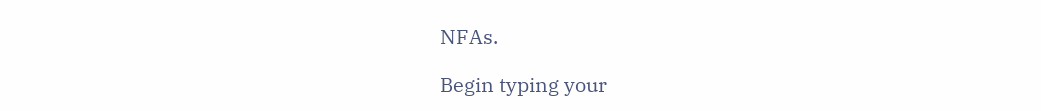NFAs.

Begin typing your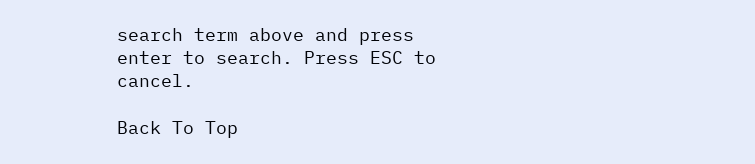search term above and press enter to search. Press ESC to cancel.

Back To Top